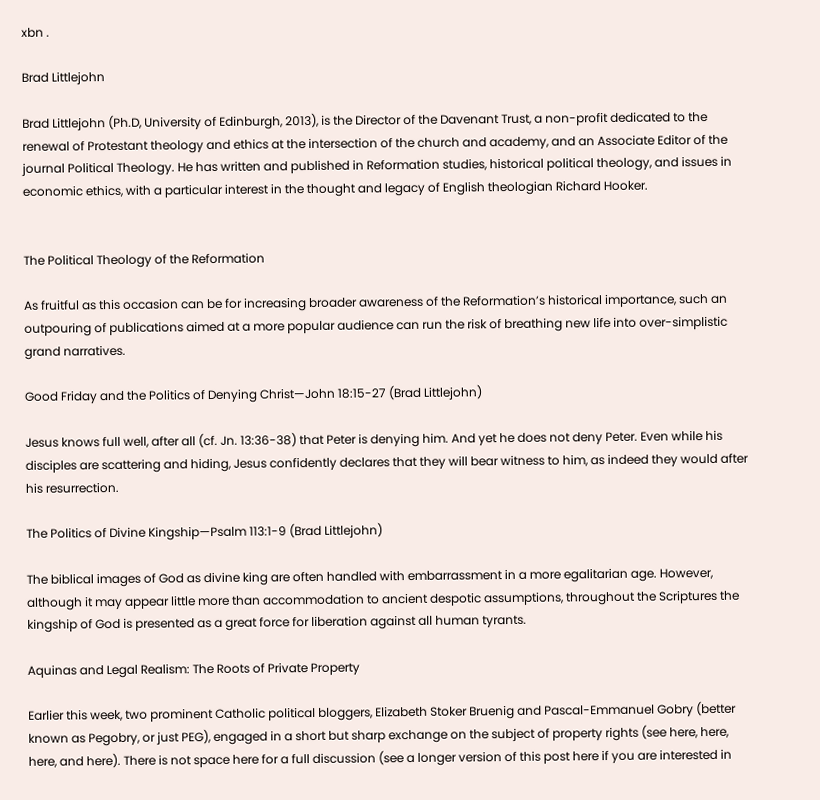xbn .

Brad Littlejohn

Brad Littlejohn (Ph.D, University of Edinburgh, 2013), is the Director of the Davenant Trust, a non-profit dedicated to the renewal of Protestant theology and ethics at the intersection of the church and academy, and an Associate Editor of the journal Political Theology. He has written and published in Reformation studies, historical political theology, and issues in economic ethics, with a particular interest in the thought and legacy of English theologian Richard Hooker.


The Political Theology of the Reformation

As fruitful as this occasion can be for increasing broader awareness of the Reformation’s historical importance, such an outpouring of publications aimed at a more popular audience can run the risk of breathing new life into over-simplistic grand narratives.

Good Friday and the Politics of Denying Christ—John 18:15-27 (Brad Littlejohn)

Jesus knows full well, after all (cf. Jn. 13:36-38) that Peter is denying him. And yet he does not deny Peter. Even while his disciples are scattering and hiding, Jesus confidently declares that they will bear witness to him, as indeed they would after his resurrection.

The Politics of Divine Kingship—Psalm 113:1-9 (Brad Littlejohn)

The biblical images of God as divine king are often handled with embarrassment in a more egalitarian age. However, although it may appear little more than accommodation to ancient despotic assumptions, throughout the Scriptures the kingship of God is presented as a great force for liberation against all human tyrants.

Aquinas and Legal Realism: The Roots of Private Property

Earlier this week, two prominent Catholic political bloggers, Elizabeth Stoker Bruenig and Pascal-Emmanuel Gobry (better known as Pegobry, or just PEG), engaged in a short but sharp exchange on the subject of property rights (see here, here, here, and here). There is not space here for a full discussion (see a longer version of this post here if you are interested in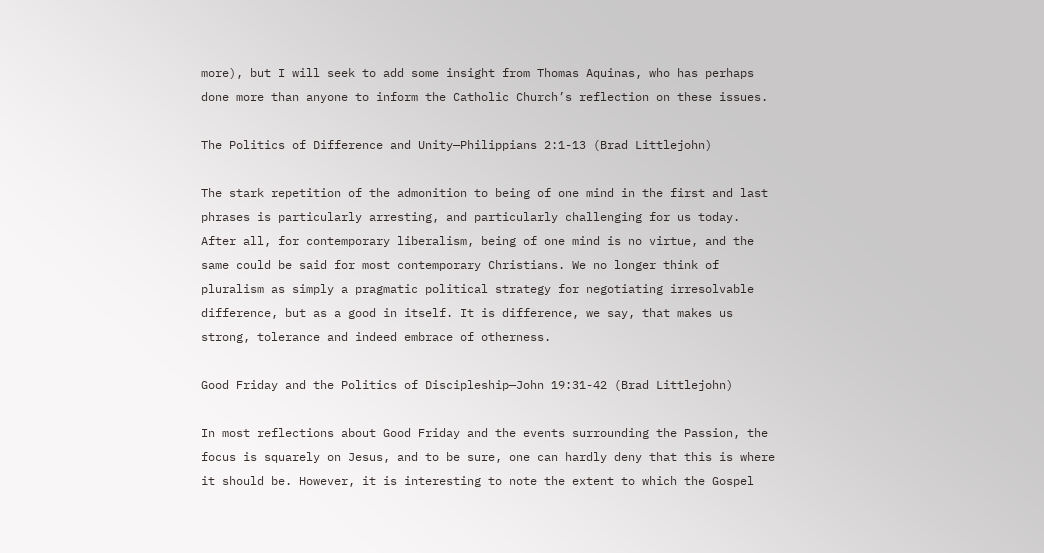more), but I will seek to add some insight from Thomas Aquinas, who has perhaps done more than anyone to inform the Catholic Church’s reflection on these issues.

The Politics of Difference and Unity—Philippians 2:1-13 (Brad Littlejohn)

The stark repetition of the admonition to being of one mind in the first and last phrases is particularly arresting, and particularly challenging for us today. After all, for contemporary liberalism, being of one mind is no virtue, and the same could be said for most contemporary Christians. We no longer think of pluralism as simply a pragmatic political strategy for negotiating irresolvable difference, but as a good in itself. It is difference, we say, that makes us strong, tolerance and indeed embrace of otherness.

Good Friday and the Politics of Discipleship—John 19:31-42 (Brad Littlejohn)

In most reflections about Good Friday and the events surrounding the Passion, the focus is squarely on Jesus, and to be sure, one can hardly deny that this is where it should be. However, it is interesting to note the extent to which the Gospel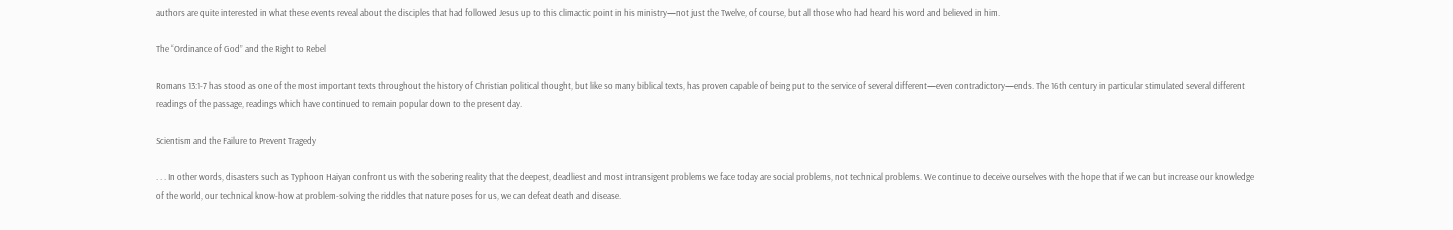authors are quite interested in what these events reveal about the disciples that had followed Jesus up to this climactic point in his ministry—not just the Twelve, of course, but all those who had heard his word and believed in him.

The “Ordinance of God” and the Right to Rebel

Romans 13:1-7 has stood as one of the most important texts throughout the history of Christian political thought, but like so many biblical texts, has proven capable of being put to the service of several different—even contradictory—ends. The 16th century in particular stimulated several different readings of the passage, readings which have continued to remain popular down to the present day.

Scientism and the Failure to Prevent Tragedy

. . . In other words, disasters such as Typhoon Haiyan confront us with the sobering reality that the deepest, deadliest and most intransigent problems we face today are social problems, not technical problems. We continue to deceive ourselves with the hope that if we can but increase our knowledge of the world, our technical know-how at problem-solving the riddles that nature poses for us, we can defeat death and disease.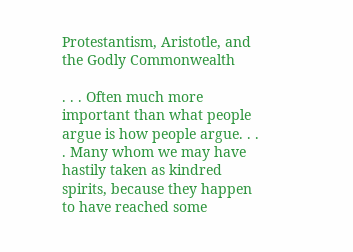Protestantism, Aristotle, and the Godly Commonwealth

. . . Often much more important than what people argue is how people argue. . . . Many whom we may have hastily taken as kindred spirits, because they happen to have reached some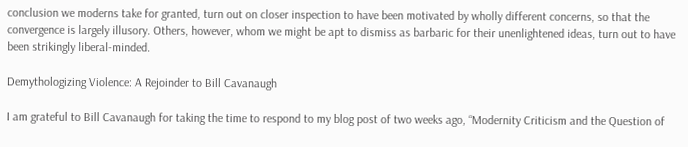conclusion we moderns take for granted, turn out on closer inspection to have been motivated by wholly different concerns, so that the convergence is largely illusory. Others, however, whom we might be apt to dismiss as barbaric for their unenlightened ideas, turn out to have been strikingly liberal-minded.

Demythologizing Violence: A Rejoinder to Bill Cavanaugh

I am grateful to Bill Cavanaugh for taking the time to respond to my blog post of two weeks ago, “Modernity Criticism and the Question of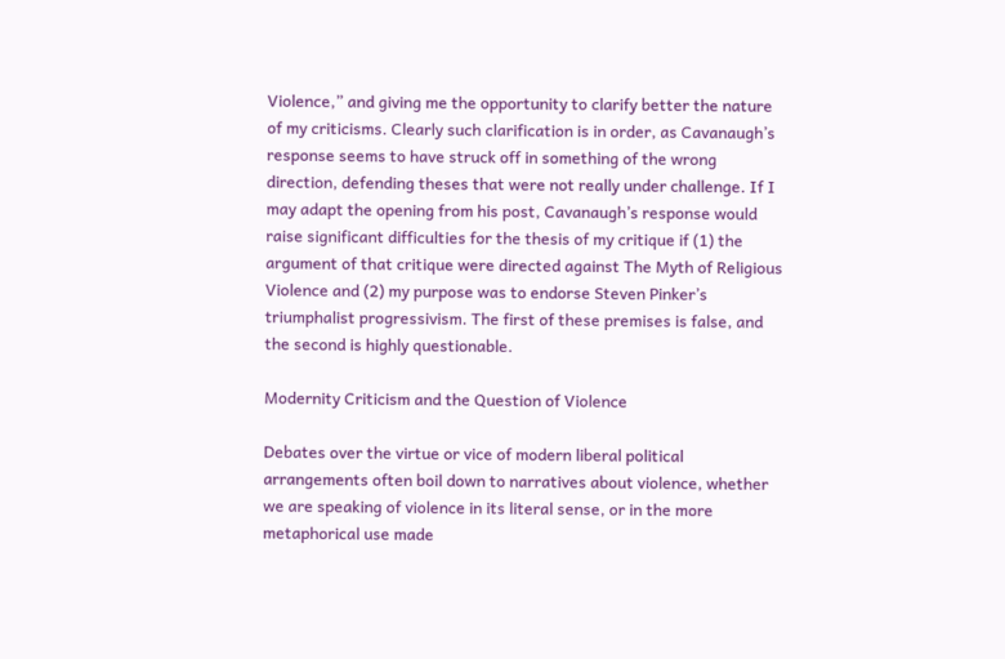Violence,” and giving me the opportunity to clarify better the nature of my criticisms. Clearly such clarification is in order, as Cavanaugh’s response seems to have struck off in something of the wrong direction, defending theses that were not really under challenge. If I may adapt the opening from his post, Cavanaugh’s response would raise significant difficulties for the thesis of my critique if (1) the argument of that critique were directed against The Myth of Religious Violence and (2) my purpose was to endorse Steven Pinker’s triumphalist progressivism. The first of these premises is false, and the second is highly questionable.

Modernity Criticism and the Question of Violence

Debates over the virtue or vice of modern liberal political arrangements often boil down to narratives about violence, whether we are speaking of violence in its literal sense, or in the more metaphorical use made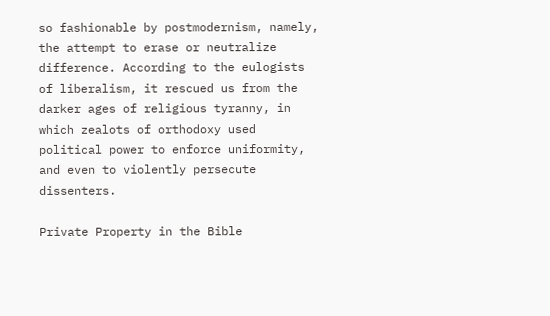so fashionable by postmodernism, namely, the attempt to erase or neutralize difference. According to the eulogists of liberalism, it rescued us from the darker ages of religious tyranny, in which zealots of orthodoxy used political power to enforce uniformity, and even to violently persecute dissenters.

Private Property in the Bible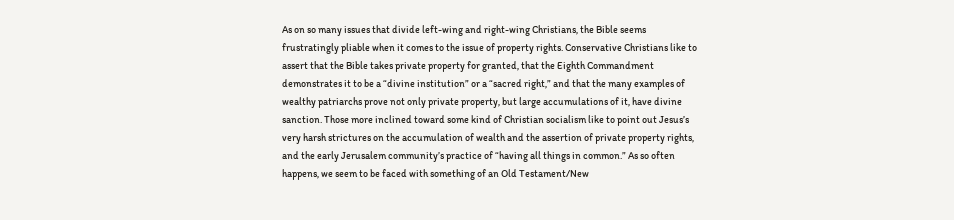As on so many issues that divide left-wing and right-wing Christians, the Bible seems frustratingly pliable when it comes to the issue of property rights. Conservative Christians like to assert that the Bible takes private property for granted, that the Eighth Commandment demonstrates it to be a “divine institution” or a “sacred right,” and that the many examples of wealthy patriarchs prove not only private property, but large accumulations of it, have divine sanction. Those more inclined toward some kind of Christian socialism like to point out Jesus’s very harsh strictures on the accumulation of wealth and the assertion of private property rights, and the early Jerusalem community’s practice of “having all things in common.” As so often happens, we seem to be faced with something of an Old Testament/New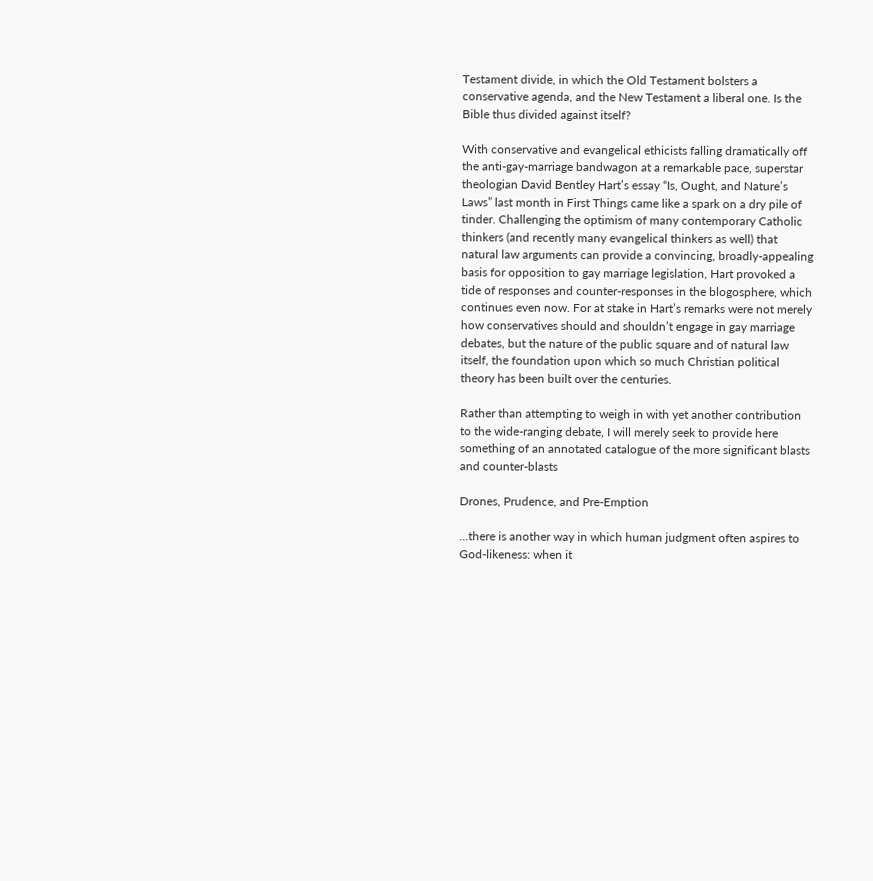Testament divide, in which the Old Testament bolsters a conservative agenda, and the New Testament a liberal one. Is the Bible thus divided against itself?

With conservative and evangelical ethicists falling dramatically off the anti-gay-marriage bandwagon at a remarkable pace, superstar theologian David Bentley Hart’s essay “Is, Ought, and Nature’s Laws” last month in First Things came like a spark on a dry pile of tinder. Challenging the optimism of many contemporary Catholic thinkers (and recently many evangelical thinkers as well) that natural law arguments can provide a convincing, broadly-appealing basis for opposition to gay marriage legislation, Hart provoked a tide of responses and counter-responses in the blogosphere, which continues even now. For at stake in Hart’s remarks were not merely how conservatives should and shouldn’t engage in gay marriage debates, but the nature of the public square and of natural law itself, the foundation upon which so much Christian political theory has been built over the centuries.

Rather than attempting to weigh in with yet another contribution to the wide-ranging debate, I will merely seek to provide here something of an annotated catalogue of the more significant blasts and counter-blasts

Drones, Prudence, and Pre-Emption

…there is another way in which human judgment often aspires to God-likeness: when it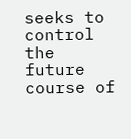seeks to control the future course of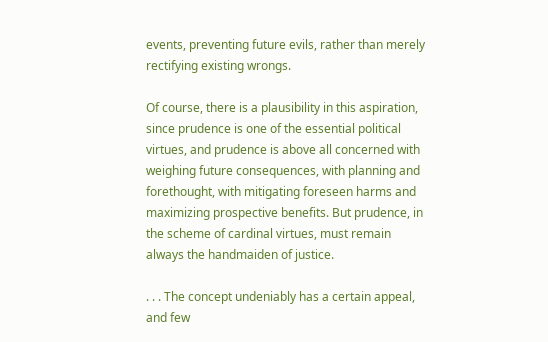events, preventing future evils, rather than merely rectifying existing wrongs.

Of course, there is a plausibility in this aspiration, since prudence is one of the essential political virtues, and prudence is above all concerned with weighing future consequences, with planning and forethought, with mitigating foreseen harms and maximizing prospective benefits. But prudence, in the scheme of cardinal virtues, must remain always the handmaiden of justice.

. . . The concept undeniably has a certain appeal, and few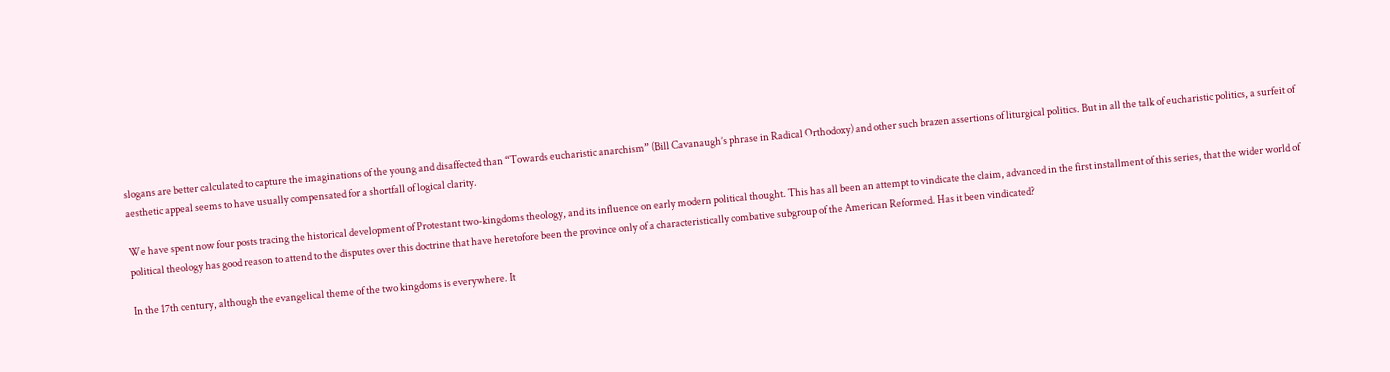slogans are better calculated to capture the imaginations of the young and disaffected than “Towards eucharistic anarchism” (Bill Cavanaugh’s phrase in Radical Orthodoxy) and other such brazen assertions of liturgical politics. But in all the talk of eucharistic politics, a surfeit of aesthetic appeal seems to have usually compensated for a shortfall of logical clarity.

We have spent now four posts tracing the historical development of Protestant two-kingdoms theology, and its influence on early modern political thought. This has all been an attempt to vindicate the claim, advanced in the first installment of this series, that the wider world of political theology has good reason to attend to the disputes over this doctrine that have heretofore been the province only of a characteristically combative subgroup of the American Reformed. Has it been vindicated?

In the 17th century, although the evangelical theme of the two kingdoms is everywhere. It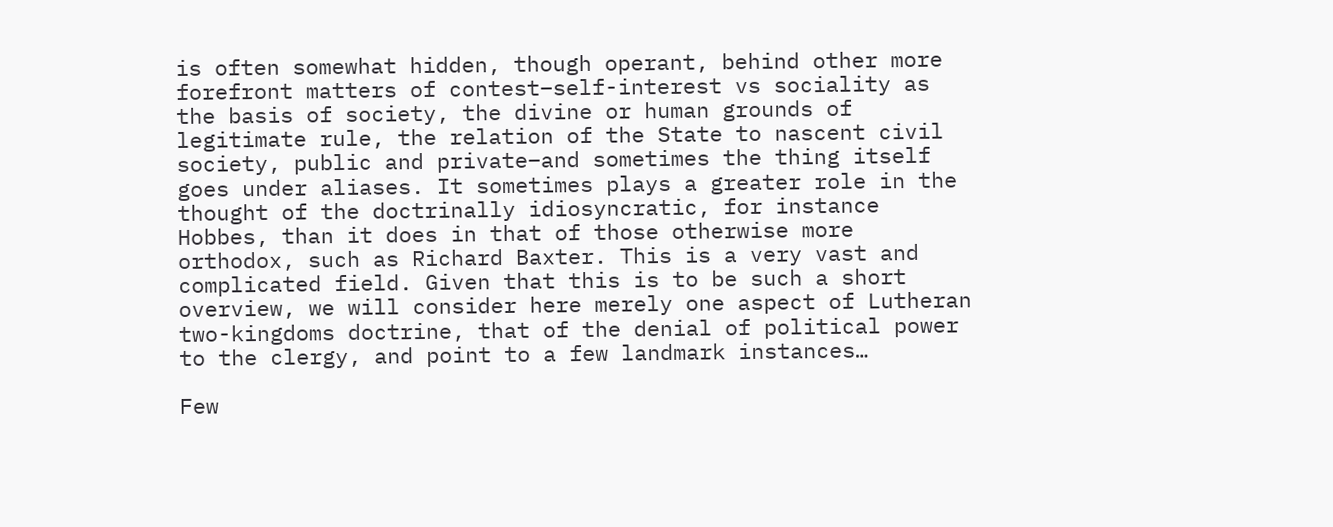is often somewhat hidden, though operant, behind other more forefront matters of contest–self-interest vs sociality as the basis of society, the divine or human grounds of legitimate rule, the relation of the State to nascent civil society, public and private–and sometimes the thing itself goes under aliases. It sometimes plays a greater role in the thought of the doctrinally idiosyncratic, for instance Hobbes, than it does in that of those otherwise more orthodox, such as Richard Baxter. This is a very vast and complicated field. Given that this is to be such a short overview, we will consider here merely one aspect of Lutheran two-kingdoms doctrine, that of the denial of political power to the clergy, and point to a few landmark instances…

Few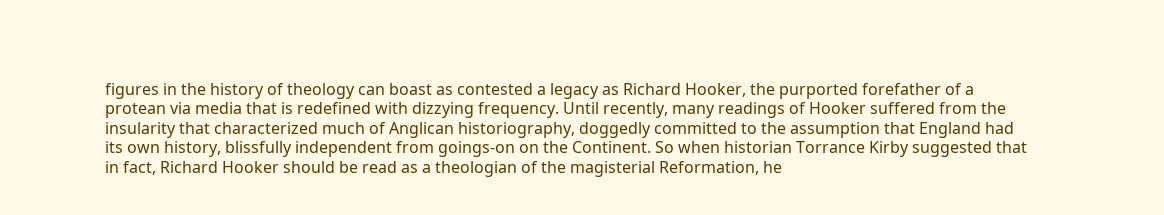figures in the history of theology can boast as contested a legacy as Richard Hooker, the purported forefather of a protean via media that is redefined with dizzying frequency. Until recently, many readings of Hooker suffered from the insularity that characterized much of Anglican historiography, doggedly committed to the assumption that England had its own history, blissfully independent from goings-on on the Continent. So when historian Torrance Kirby suggested that in fact, Richard Hooker should be read as a theologian of the magisterial Reformation, he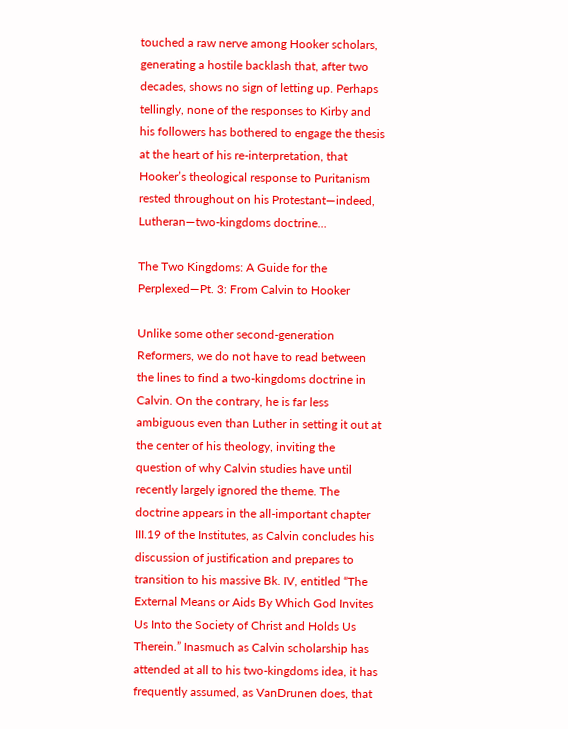touched a raw nerve among Hooker scholars, generating a hostile backlash that, after two decades, shows no sign of letting up. Perhaps tellingly, none of the responses to Kirby and his followers has bothered to engage the thesis at the heart of his re-interpretation, that Hooker’s theological response to Puritanism rested throughout on his Protestant—indeed, Lutheran—two-kingdoms doctrine…

The Two Kingdoms: A Guide for the Perplexed—Pt. 3: From Calvin to Hooker

Unlike some other second-generation Reformers, we do not have to read between the lines to find a two-kingdoms doctrine in Calvin. On the contrary, he is far less ambiguous even than Luther in setting it out at the center of his theology, inviting the question of why Calvin studies have until recently largely ignored the theme. The doctrine appears in the all-important chapter III.19 of the Institutes, as Calvin concludes his discussion of justification and prepares to transition to his massive Bk. IV, entitled “The External Means or Aids By Which God Invites Us Into the Society of Christ and Holds Us Therein.” Inasmuch as Calvin scholarship has attended at all to his two-kingdoms idea, it has frequently assumed, as VanDrunen does, that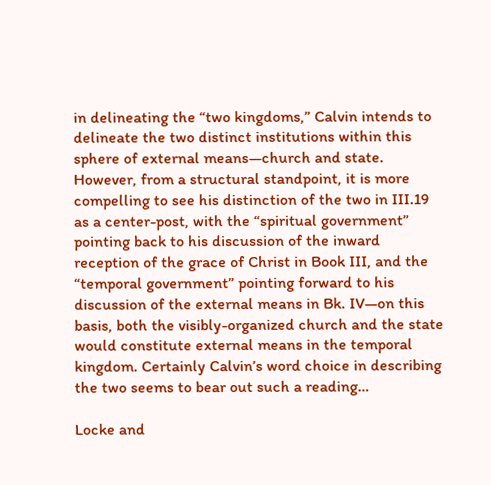in delineating the “two kingdoms,” Calvin intends to delineate the two distinct institutions within this sphere of external means—church and state. However, from a structural standpoint, it is more compelling to see his distinction of the two in III.19 as a center-post, with the “spiritual government” pointing back to his discussion of the inward reception of the grace of Christ in Book III, and the “temporal government” pointing forward to his discussion of the external means in Bk. IV—on this basis, both the visibly-organized church and the state would constitute external means in the temporal kingdom. Certainly Calvin’s word choice in describing the two seems to bear out such a reading…

Locke and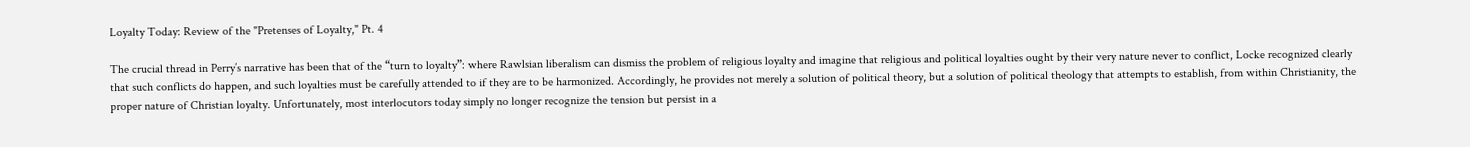Loyalty Today: Review of the "Pretenses of Loyalty," Pt. 4

The crucial thread in Perry’s narrative has been that of the “turn to loyalty”: where Rawlsian liberalism can dismiss the problem of religious loyalty and imagine that religious and political loyalties ought by their very nature never to conflict, Locke recognized clearly that such conflicts do happen, and such loyalties must be carefully attended to if they are to be harmonized. Accordingly, he provides not merely a solution of political theory, but a solution of political theology that attempts to establish, from within Christianity, the proper nature of Christian loyalty. Unfortunately, most interlocutors today simply no longer recognize the tension but persist in a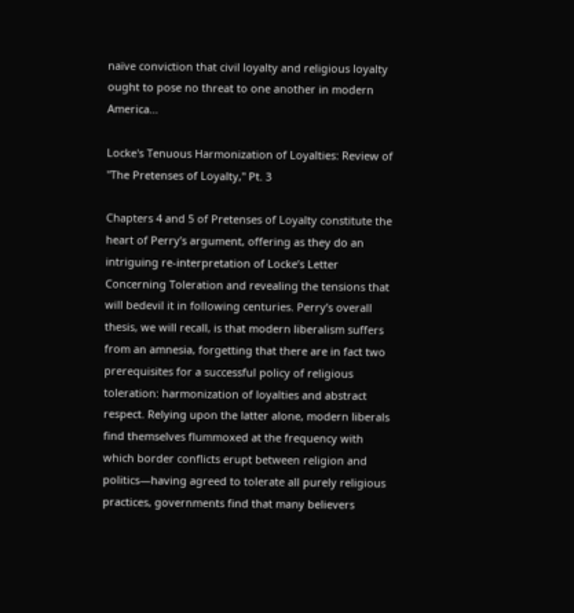naïve conviction that civil loyalty and religious loyalty ought to pose no threat to one another in modern America…

Locke's Tenuous Harmonization of Loyalties: Review of "The Pretenses of Loyalty," Pt. 3

Chapters 4 and 5 of Pretenses of Loyalty constitute the heart of Perry’s argument, offering as they do an intriguing re-interpretation of Locke’s Letter Concerning Toleration and revealing the tensions that will bedevil it in following centuries. Perry’s overall thesis, we will recall, is that modern liberalism suffers from an amnesia, forgetting that there are in fact two prerequisites for a successful policy of religious toleration: harmonization of loyalties and abstract respect. Relying upon the latter alone, modern liberals find themselves flummoxed at the frequency with which border conflicts erupt between religion and politics—having agreed to tolerate all purely religious practices, governments find that many believers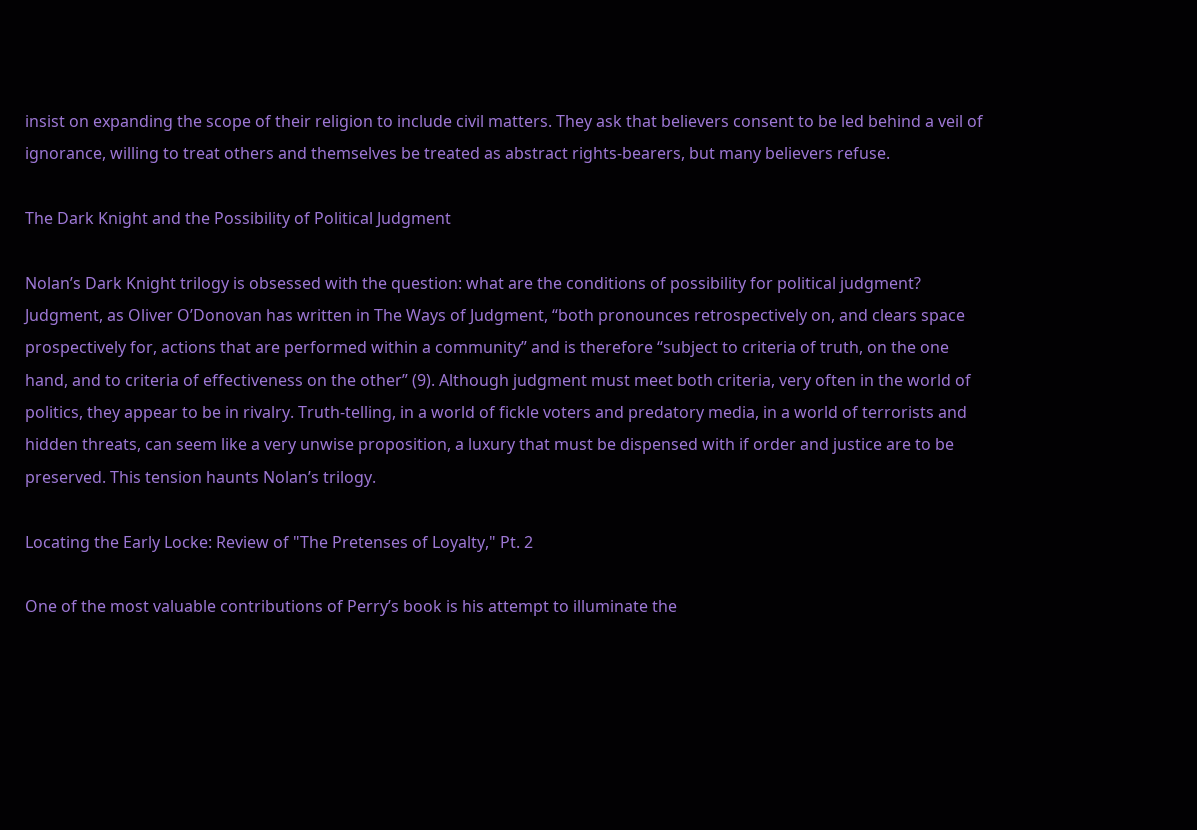insist on expanding the scope of their religion to include civil matters. They ask that believers consent to be led behind a veil of ignorance, willing to treat others and themselves be treated as abstract rights-bearers, but many believers refuse.

The Dark Knight and the Possibility of Political Judgment

Nolan’s Dark Knight trilogy is obsessed with the question: what are the conditions of possibility for political judgment? Judgment, as Oliver O’Donovan has written in The Ways of Judgment, “both pronounces retrospectively on, and clears space prospectively for, actions that are performed within a community” and is therefore “subject to criteria of truth, on the one hand, and to criteria of effectiveness on the other” (9). Although judgment must meet both criteria, very often in the world of politics, they appear to be in rivalry. Truth-telling, in a world of fickle voters and predatory media, in a world of terrorists and hidden threats, can seem like a very unwise proposition, a luxury that must be dispensed with if order and justice are to be preserved. This tension haunts Nolan’s trilogy.

Locating the Early Locke: Review of "The Pretenses of Loyalty," Pt. 2

One of the most valuable contributions of Perry’s book is his attempt to illuminate the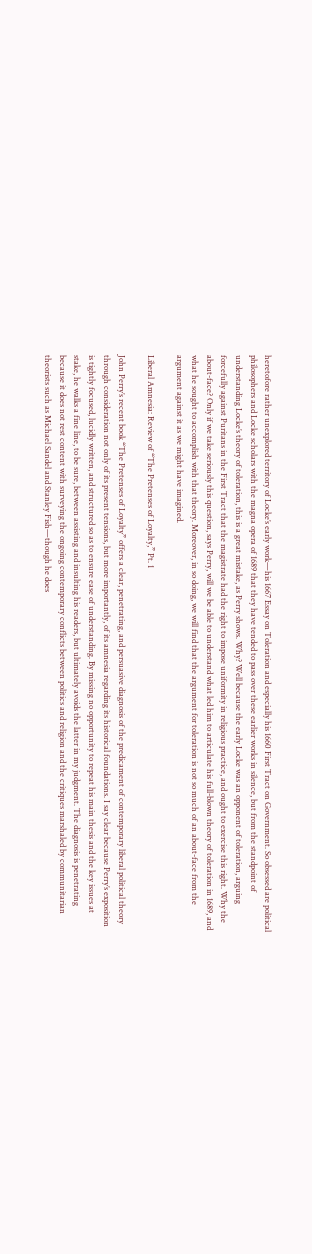heretofore rather unexplored territory of Locke’s early work—his 1667 Essay on Toleration and especially his 1660 First Tract on Government. So obsessed are political philosophers and Locke scholars with the magna opera of 1689 that they have tended to pass over these earlier works in silence, but from the standpoint of understanding Locke’s theory of toleration, this is a great mistake, as Perry shows. Why? Well because the early Locke was an opponent of toleration, arguing forcefully against Puritans in the First Tract that the magistrate had the right to impose uniformity in religious practice, and ought to exercise this right. Why the about-face? Only if we take seriously this question, says Perry, will we be able to understand what led him to articulate his full-blown theory of toleration in 1689, and what he sought to accomplish with that theory. Moreover, in so doing, we will find that the argument for toleration is not so much of an about-face from the argument against it as we might have imagined.

Liberal Amnesia: Review of “The Pretenses of Loyalty,” Pt. 1

John Perry’s recent book “The Pretenses of Loyalty” offers a clear, penetrating, and persuasive diagnosis of the predicament of contemporary liberal political theory through consideration not only of its present tensions, but more importantly, of its amnesia regarding its historical foundations. I say clear because Perry’s exposition is tightly focused, lucidly written, and structured so as to ensure ease of understanding. By missing no opportunity to repeat his main thesis and the key issues at stake, he walks a fine line, to be sure, between assisting and insulting his readers, but ultimately avoids the latter in my judgment. The diagnosis is penetrating because it does not rest content with surveying the ongoing contemporary conflicts between politics and religion and the critiques marshaled by communitarian theorists such as Michael Sandel and Stanley Fish—though he does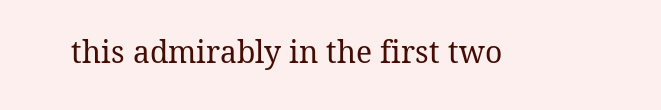this admirably in the first two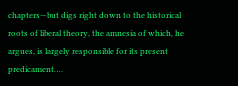chapters—but digs right down to the historical roots of liberal theory, the amnesia of which, he argues, is largely responsible for its present predicament….